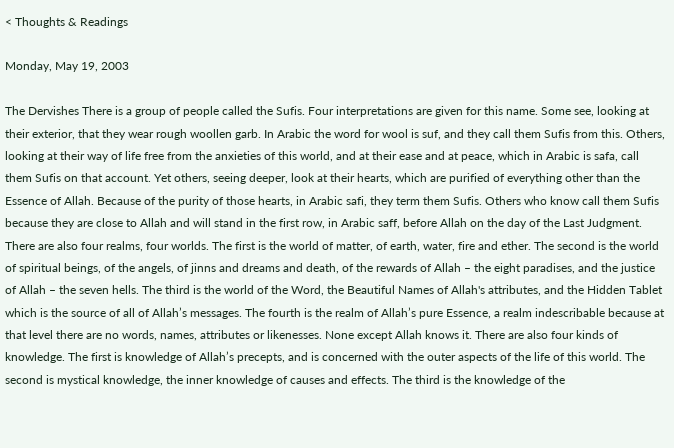< Thoughts & Readings

Monday, May 19, 2003

The Dervishes There is a group of people called the Sufis. Four interpretations are given for this name. Some see, looking at their exterior, that they wear rough woollen garb. In Arabic the word for wool is suf, and they call them Sufis from this. Others, looking at their way of life free from the anxieties of this world, and at their ease and at peace, which in Arabic is safa, call them Sufis on that account. Yet others, seeing deeper, look at their hearts, which are purified of everything other than the Essence of Allah. Because of the purity of those hearts, in Arabic safi, they term them Sufis. Others who know call them Sufis because they are close to Allah and will stand in the first row, in Arabic saff, before Allah on the day of the Last Judgment. There are also four realms, four worlds. The first is the world of matter, of earth, water, fire and ether. The second is the world of spiritual beings, of the angels, of jinns and dreams and death, of the rewards of Allah – the eight paradises, and the justice of Allah – the seven hells. The third is the world of the Word, the Beautiful Names of Allah's attributes, and the Hidden Tablet which is the source of all of Allah’s messages. The fourth is the realm of Allah’s pure Essence, a realm indescribable because at that level there are no words, names, attributes or likenesses. None except Allah knows it. There are also four kinds of knowledge. The first is knowledge of Allah’s precepts, and is concerned with the outer aspects of the life of this world. The second is mystical knowledge, the inner knowledge of causes and effects. The third is the knowledge of the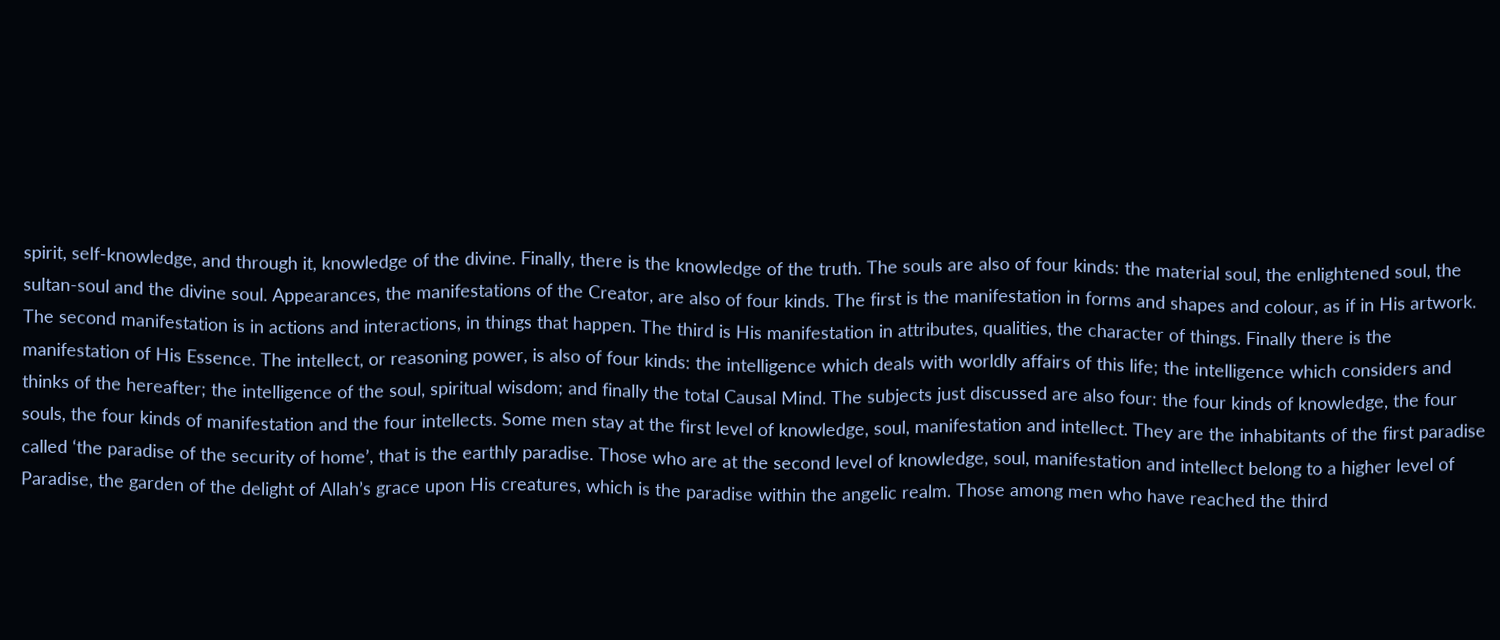spirit, self-knowledge, and through it, knowledge of the divine. Finally, there is the knowledge of the truth. The souls are also of four kinds: the material soul, the enlightened soul, the sultan-soul and the divine soul. Appearances, the manifestations of the Creator, are also of four kinds. The first is the manifestation in forms and shapes and colour, as if in His artwork. The second manifestation is in actions and interactions, in things that happen. The third is His manifestation in attributes, qualities, the character of things. Finally there is the manifestation of His Essence. The intellect, or reasoning power, is also of four kinds: the intelligence which deals with worldly affairs of this life; the intelligence which considers and thinks of the hereafter; the intelligence of the soul, spiritual wisdom; and finally the total Causal Mind. The subjects just discussed are also four: the four kinds of knowledge, the four souls, the four kinds of manifestation and the four intellects. Some men stay at the first level of knowledge, soul, manifestation and intellect. They are the inhabitants of the first paradise called ‘the paradise of the security of home’, that is the earthly paradise. Those who are at the second level of knowledge, soul, manifestation and intellect belong to a higher level of Paradise, the garden of the delight of Allah’s grace upon His creatures, which is the paradise within the angelic realm. Those among men who have reached the third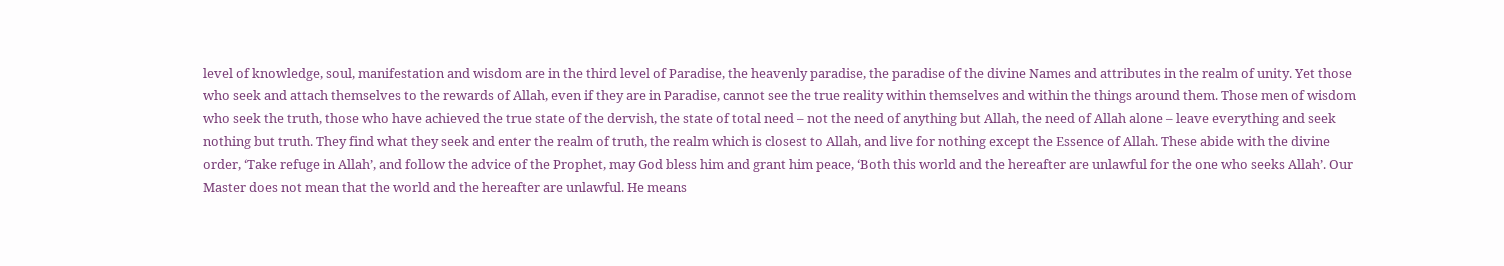level of knowledge, soul, manifestation and wisdom are in the third level of Paradise, the heavenly paradise, the paradise of the divine Names and attributes in the realm of unity. Yet those who seek and attach themselves to the rewards of Allah, even if they are in Paradise, cannot see the true reality within themselves and within the things around them. Those men of wisdom who seek the truth, those who have achieved the true state of the dervish, the state of total need – not the need of anything but Allah, the need of Allah alone – leave everything and seek nothing but truth. They find what they seek and enter the realm of truth, the realm which is closest to Allah, and live for nothing except the Essence of Allah. These abide with the divine order, ‘Take refuge in Allah’, and follow the advice of the Prophet, may God bless him and grant him peace, ‘Both this world and the hereafter are unlawful for the one who seeks Allah’. Our Master does not mean that the world and the hereafter are unlawful. He means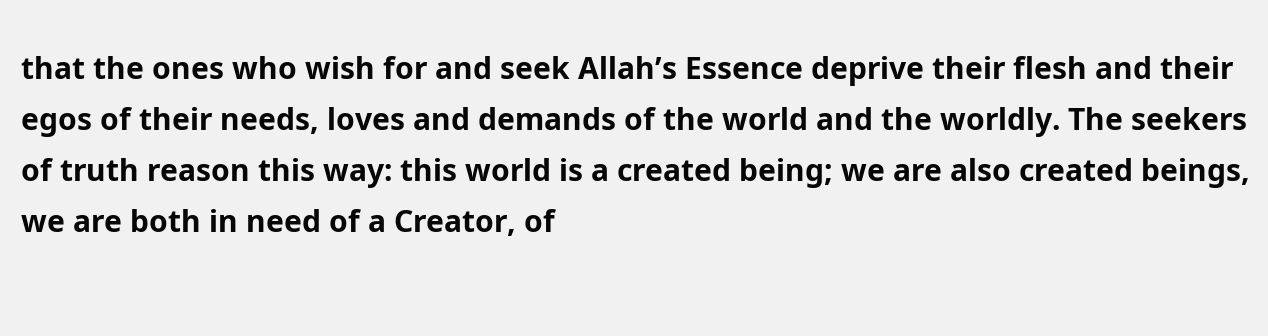that the ones who wish for and seek Allah’s Essence deprive their flesh and their egos of their needs, loves and demands of the world and the worldly. The seekers of truth reason this way: this world is a created being; we are also created beings, we are both in need of a Creator, of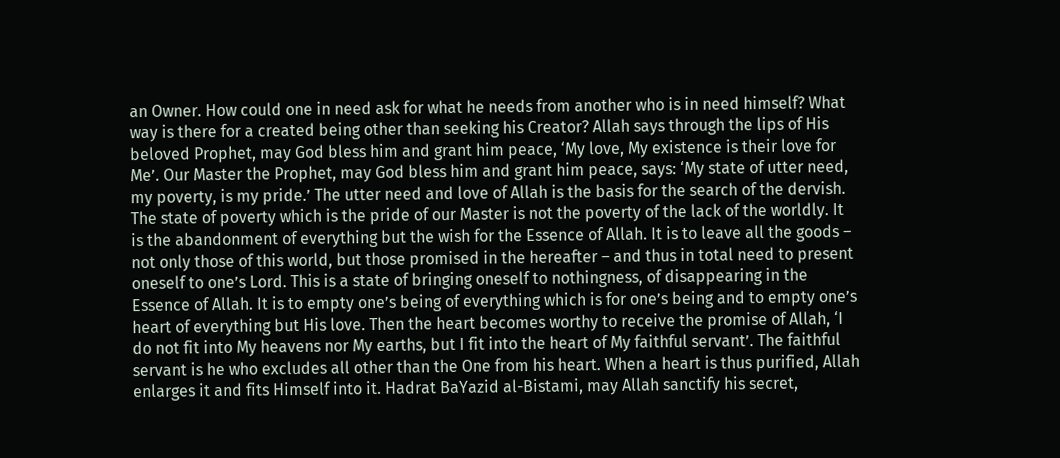an Owner. How could one in need ask for what he needs from another who is in need himself? What way is there for a created being other than seeking his Creator? Allah says through the lips of His beloved Prophet, may God bless him and grant him peace, ‘My love, My existence is their love for Me’. Our Master the Prophet, may God bless him and grant him peace, says: ‘My state of utter need, my poverty, is my pride.’ The utter need and love of Allah is the basis for the search of the dervish. The state of poverty which is the pride of our Master is not the poverty of the lack of the worldly. It is the abandonment of everything but the wish for the Essence of Allah. It is to leave all the goods – not only those of this world, but those promised in the hereafter – and thus in total need to present oneself to one’s Lord. This is a state of bringing oneself to nothingness, of disappearing in the Essence of Allah. It is to empty one’s being of everything which is for one’s being and to empty one’s heart of everything but His love. Then the heart becomes worthy to receive the promise of Allah, ‘I do not fit into My heavens nor My earths, but I fit into the heart of My faithful servant’. The faithful servant is he who excludes all other than the One from his heart. When a heart is thus purified, Allah enlarges it and fits Himself into it. Hadrat BaYazid al-Bistami, may Allah sanctify his secret,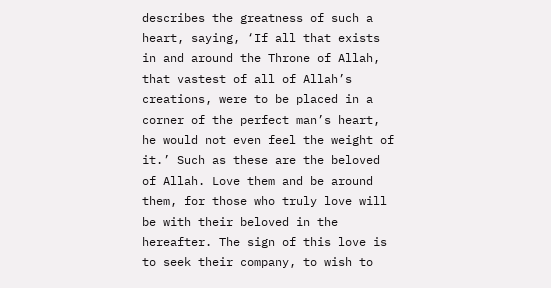describes the greatness of such a heart, saying, ‘If all that exists in and around the Throne of Allah, that vastest of all of Allah’s creations, were to be placed in a corner of the perfect man’s heart, he would not even feel the weight of it.’ Such as these are the beloved of Allah. Love them and be around them, for those who truly love will be with their beloved in the hereafter. The sign of this love is to seek their company, to wish to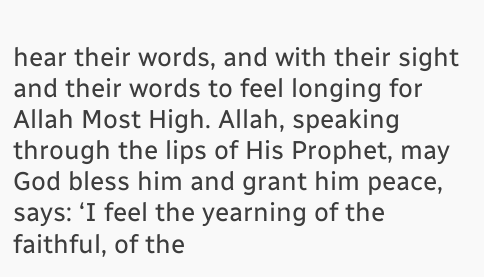hear their words, and with their sight and their words to feel longing for Allah Most High. Allah, speaking through the lips of His Prophet, may God bless him and grant him peace, says: ‘I feel the yearning of the faithful, of the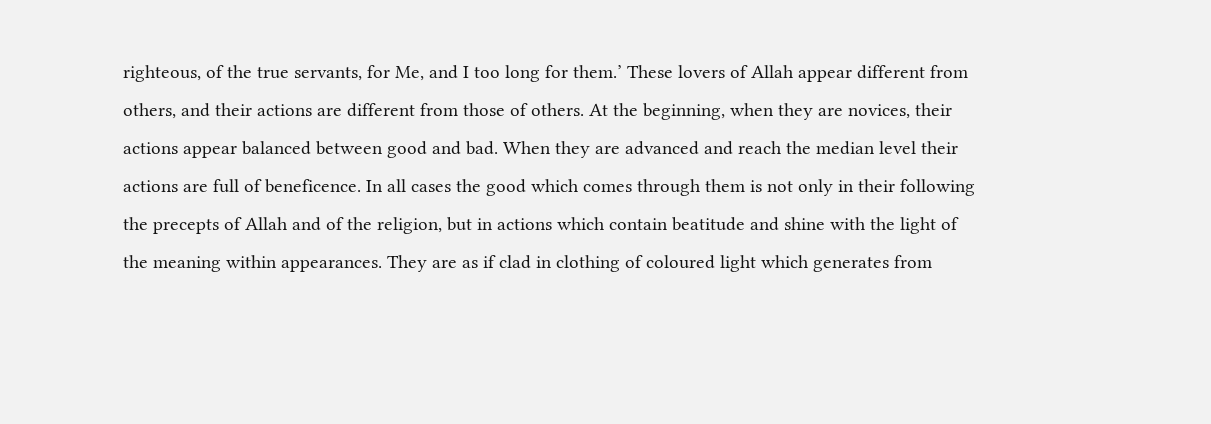righteous, of the true servants, for Me, and I too long for them.’ These lovers of Allah appear different from others, and their actions are different from those of others. At the beginning, when they are novices, their actions appear balanced between good and bad. When they are advanced and reach the median level their actions are full of beneficence. In all cases the good which comes through them is not only in their following the precepts of Allah and of the religion, but in actions which contain beatitude and shine with the light of the meaning within appearances. They are as if clad in clothing of coloured light which generates from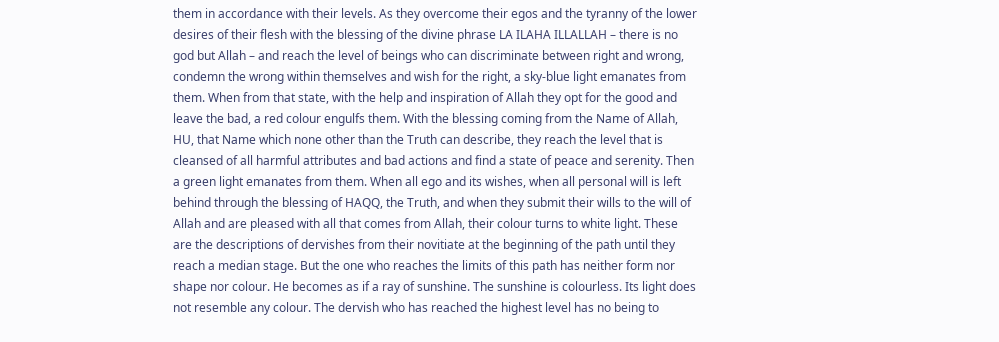them in accordance with their levels. As they overcome their egos and the tyranny of the lower desires of their flesh with the blessing of the divine phrase LA ILAHA ILLALLAH – there is no god but Allah – and reach the level of beings who can discriminate between right and wrong, condemn the wrong within themselves and wish for the right, a sky-blue light emanates from them. When from that state, with the help and inspiration of Allah they opt for the good and leave the bad, a red colour engulfs them. With the blessing coming from the Name of Allah, HU, that Name which none other than the Truth can describe, they reach the level that is cleansed of all harmful attributes and bad actions and find a state of peace and serenity. Then a green light emanates from them. When all ego and its wishes, when all personal will is left behind through the blessing of HAQQ, the Truth, and when they submit their wills to the will of Allah and are pleased with all that comes from Allah, their colour turns to white light. These are the descriptions of dervishes from their novitiate at the beginning of the path until they reach a median stage. But the one who reaches the limits of this path has neither form nor shape nor colour. He becomes as if a ray of sunshine. The sunshine is colourless. Its light does not resemble any colour. The dervish who has reached the highest level has no being to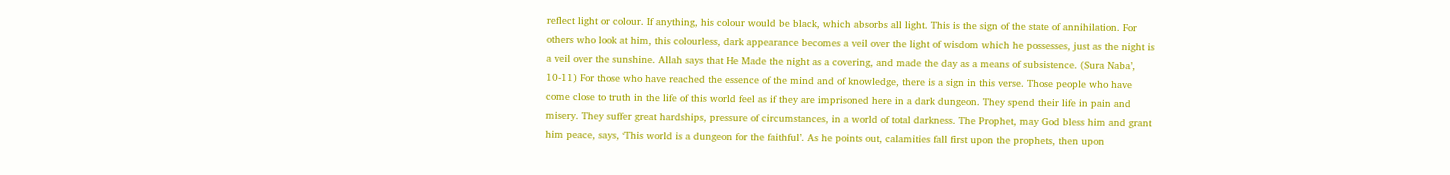reflect light or colour. If anything, his colour would be black, which absorbs all light. This is the sign of the state of annihilation. For others who look at him, this colourless, dark appearance becomes a veil over the light of wisdom which he possesses, just as the night is a veil over the sunshine. Allah says that He Made the night as a covering, and made the day as a means of subsistence. (Sura Naba’, 10-11) For those who have reached the essence of the mind and of knowledge, there is a sign in this verse. Those people who have come close to truth in the life of this world feel as if they are imprisoned here in a dark dungeon. They spend their life in pain and misery. They suffer great hardships, pressure of circumstances, in a world of total darkness. The Prophet, may God bless him and grant him peace, says, ‘This world is a dungeon for the faithful’. As he points out, calamities fall first upon the prophets, then upon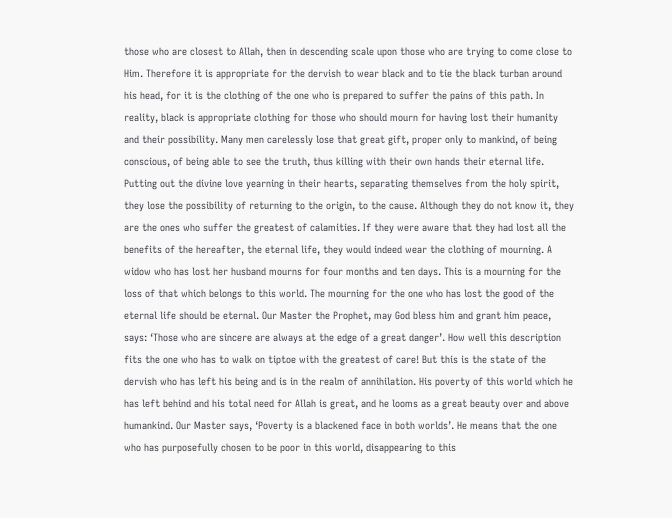those who are closest to Allah, then in descending scale upon those who are trying to come close to Him. Therefore it is appropriate for the dervish to wear black and to tie the black turban around his head, for it is the clothing of the one who is prepared to suffer the pains of this path. In reality, black is appropriate clothing for those who should mourn for having lost their humanity and their possibility. Many men carelessly lose that great gift, proper only to mankind, of being conscious, of being able to see the truth, thus killing with their own hands their eternal life. Putting out the divine love yearning in their hearts, separating themselves from the holy spirit, they lose the possibility of returning to the origin, to the cause. Although they do not know it, they are the ones who suffer the greatest of calamities. If they were aware that they had lost all the benefits of the hereafter, the eternal life, they would indeed wear the clothing of mourning. A widow who has lost her husband mourns for four months and ten days. This is a mourning for the loss of that which belongs to this world. The mourning for the one who has lost the good of the eternal life should be eternal. Our Master the Prophet, may God bless him and grant him peace, says: ‘Those who are sincere are always at the edge of a great danger’. How well this description fits the one who has to walk on tiptoe with the greatest of care! But this is the state of the dervish who has left his being and is in the realm of annihilation. His poverty of this world which he has left behind and his total need for Allah is great, and he looms as a great beauty over and above humankind. Our Master says, ‘Poverty is a blackened face in both worlds’. He means that the one who has purposefully chosen to be poor in this world, disappearing to this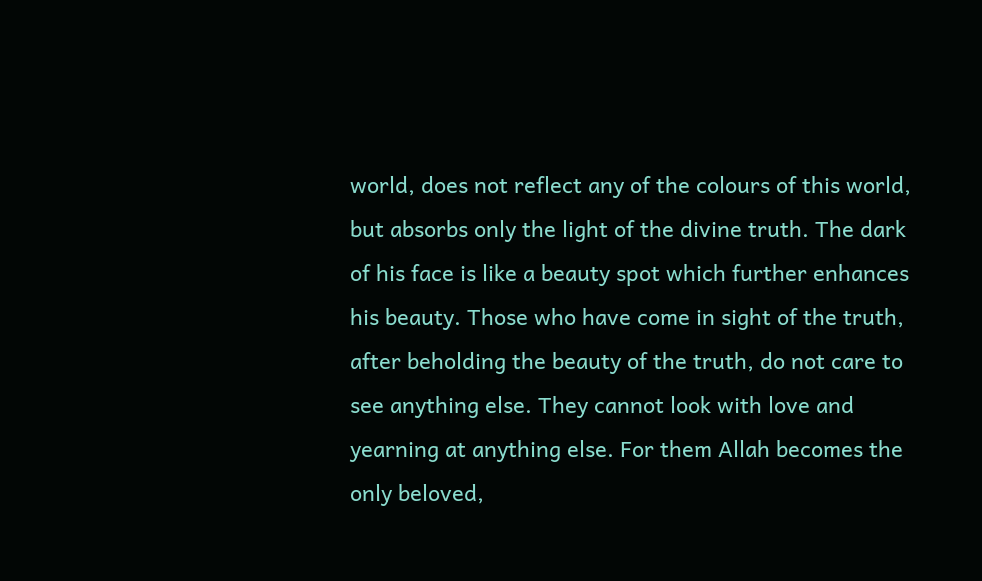world, does not reflect any of the colours of this world, but absorbs only the light of the divine truth. The dark of his face is like a beauty spot which further enhances his beauty. Those who have come in sight of the truth, after beholding the beauty of the truth, do not care to see anything else. They cannot look with love and yearning at anything else. For them Allah becomes the only beloved,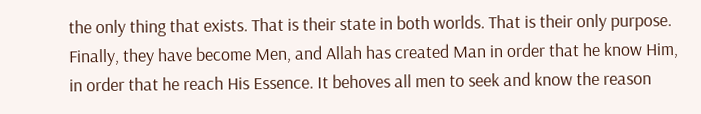the only thing that exists. That is their state in both worlds. That is their only purpose. Finally, they have become Men, and Allah has created Man in order that he know Him, in order that he reach His Essence. It behoves all men to seek and know the reason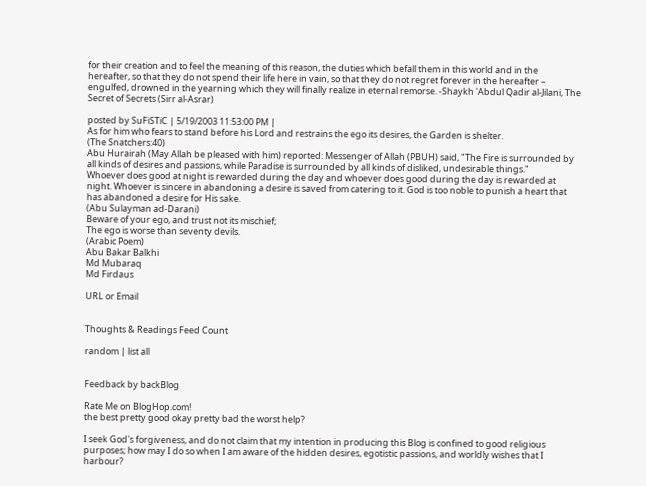for their creation and to feel the meaning of this reason, the duties which befall them in this world and in the hereafter, so that they do not spend their life here in vain, so that they do not regret forever in the hereafter – engulfed, drowned in the yearning which they will finally realize in eternal remorse. -Shaykh 'Abdul Qadir al-Jilani, The Secret of Secrets (Sirr al-Asrar)

posted by SuFiSTiC | 5/19/2003 11:53:00 PM |
As for him who fears to stand before his Lord and restrains the ego its desires, the Garden is shelter.
(The Snatchers:40)
Abu Hurairah (May Allah be pleased with him) reported: Messenger of Allah (PBUH) said, "The Fire is surrounded by all kinds of desires and passions, while Paradise is surrounded by all kinds of disliked, undesirable things."
Whoever does good at night is rewarded during the day and whoever does good during the day is rewarded at night. Whoever is sincere in abandoning a desire is saved from catering to it. God is too noble to punish a heart that has abandoned a desire for His sake.
(Abu Sulayman ad-Darani)
Beware of your ego, and trust not its mischief;
The ego is worse than seventy devils.
(Arabic Poem)
Abu Bakar Balkhi
Md Mubaraq
Md Firdaus

URL or Email


Thoughts & Readings Feed Count

random | list all


Feedback by backBlog

Rate Me on BlogHop.com!
the best pretty good okay pretty bad the worst help?

I seek God's forgiveness, and do not claim that my intention in producing this Blog is confined to good religious purposes; how may I do so when I am aware of the hidden desires, egotistic passions, and worldly wishes that I harbour?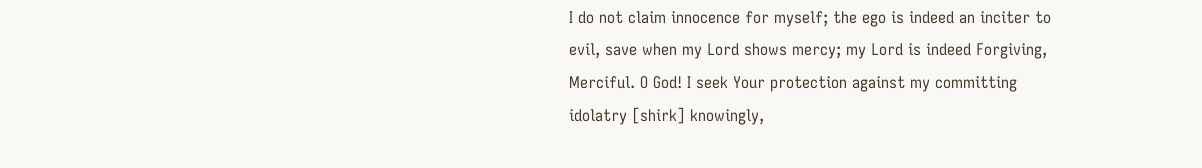I do not claim innocence for myself; the ego is indeed an inciter to evil, save when my Lord shows mercy; my Lord is indeed Forgiving, Merciful. O God! I seek Your protection against my committing idolatry [shirk] knowingly,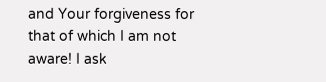and Your forgiveness for that of which I am not aware! I ask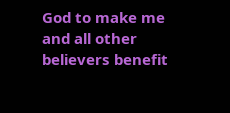God to make me and all other believers benefit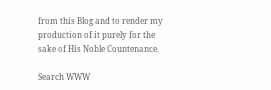from this Blog and to render my production of it purely for the sake of His Noble Countenance.

Search WWW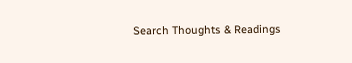Search Thoughts & Readings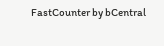FastCounter by bCentral